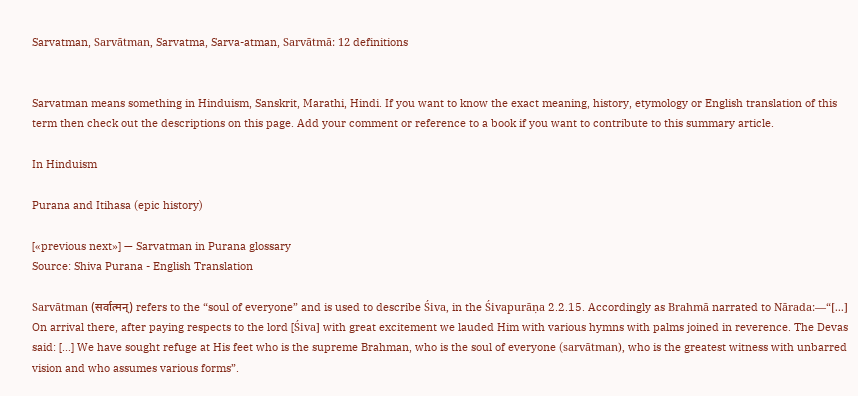Sarvatman, Sarvātman, Sarvatma, Sarva-atman, Sarvātmā: 12 definitions


Sarvatman means something in Hinduism, Sanskrit, Marathi, Hindi. If you want to know the exact meaning, history, etymology or English translation of this term then check out the descriptions on this page. Add your comment or reference to a book if you want to contribute to this summary article.

In Hinduism

Purana and Itihasa (epic history)

[«previous next»] — Sarvatman in Purana glossary
Source: Shiva Purana - English Translation

Sarvātman (सर्वात्मन्) refers to the “soul of everyone” and is used to describe Śiva, in the Śivapurāṇa 2.2.15. Accordingly as Brahmā narrated to Nārada:—“[...] On arrival there, after paying respects to the lord [Śiva] with great excitement we lauded Him with various hymns with palms joined in reverence. The Devas said: [...] We have sought refuge at His feet who is the supreme Brahman, who is the soul of everyone (sarvātman), who is the greatest witness with unbarred vision and who assumes various forms”.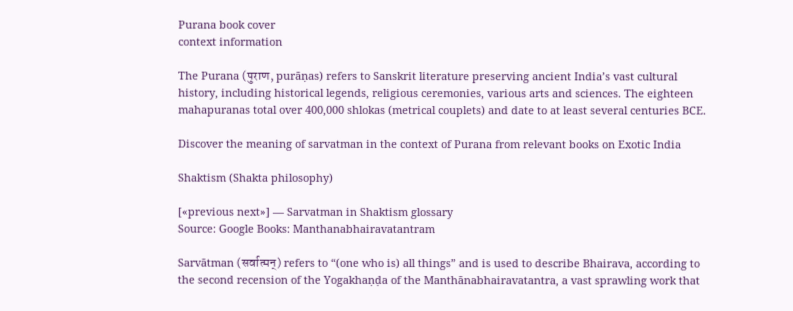Purana book cover
context information

The Purana (पुराण, purāṇas) refers to Sanskrit literature preserving ancient India’s vast cultural history, including historical legends, religious ceremonies, various arts and sciences. The eighteen mahapuranas total over 400,000 shlokas (metrical couplets) and date to at least several centuries BCE.

Discover the meaning of sarvatman in the context of Purana from relevant books on Exotic India

Shaktism (Shakta philosophy)

[«previous next»] — Sarvatman in Shaktism glossary
Source: Google Books: Manthanabhairavatantram

Sarvātman (सर्वात्मन्) refers to “(one who is) all things” and is used to describe Bhairava, according to the second recension of the Yogakhaṇḍa of the Manthānabhairavatantra, a vast sprawling work that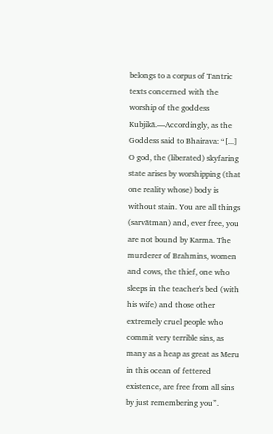belongs to a corpus of Tantric texts concerned with the worship of the goddess Kubjikā.—Accordingly, as the Goddess said to Bhairava: “[...] O god, the (liberated) skyfaring state arises by worshipping (that one reality whose) body is without stain. You are all things (sarvātman) and, ever free, you are not bound by Karma. The murderer of Brahmins, women and cows, the thief, one who sleeps in the teacher's bed (with his wife) and those other extremely cruel people who commit very terrible sins, as many as a heap as great as Meru in this ocean of fettered existence, are free from all sins by just remembering you”.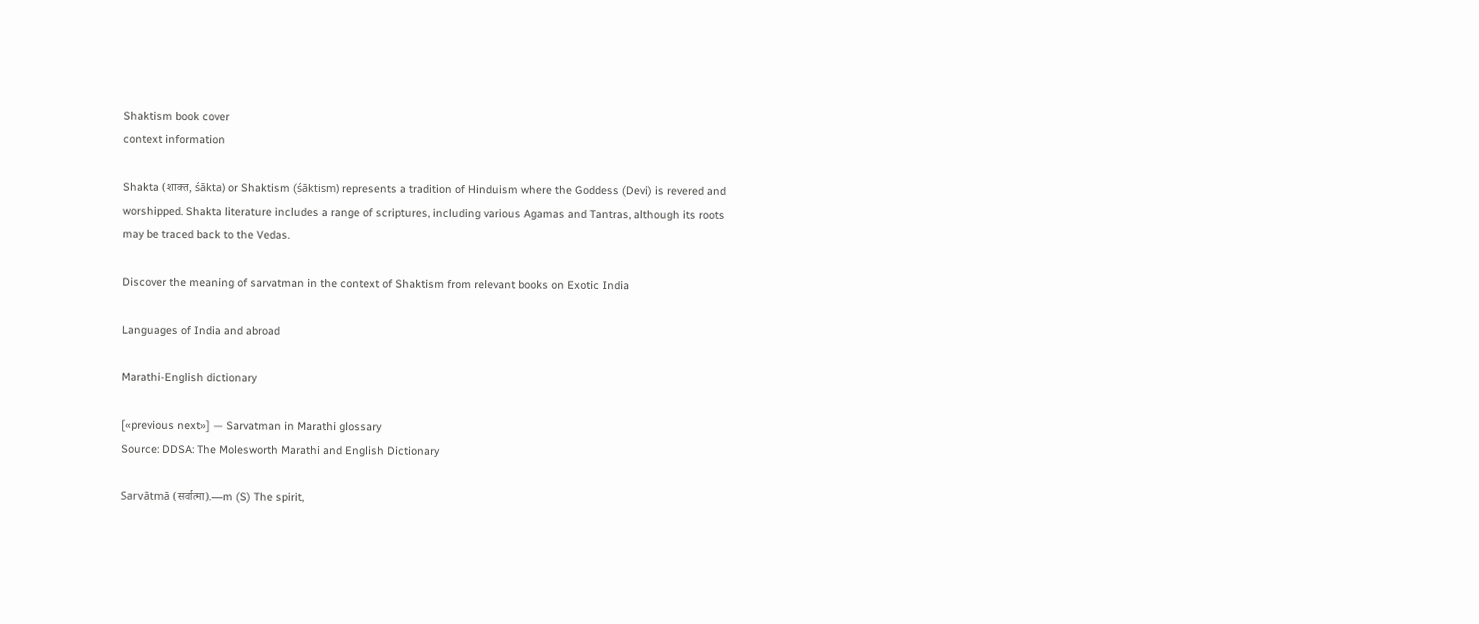Shaktism book cover
context information

Shakta (शाक्त, śākta) or Shaktism (śāktism) represents a tradition of Hinduism where the Goddess (Devi) is revered and worshipped. Shakta literature includes a range of scriptures, including various Agamas and Tantras, although its roots may be traced back to the Vedas.

Discover the meaning of sarvatman in the context of Shaktism from relevant books on Exotic India

Languages of India and abroad

Marathi-English dictionary

[«previous next»] — Sarvatman in Marathi glossary
Source: DDSA: The Molesworth Marathi and English Dictionary

Sarvātmā (सर्वात्मा).—m (S) The spirit,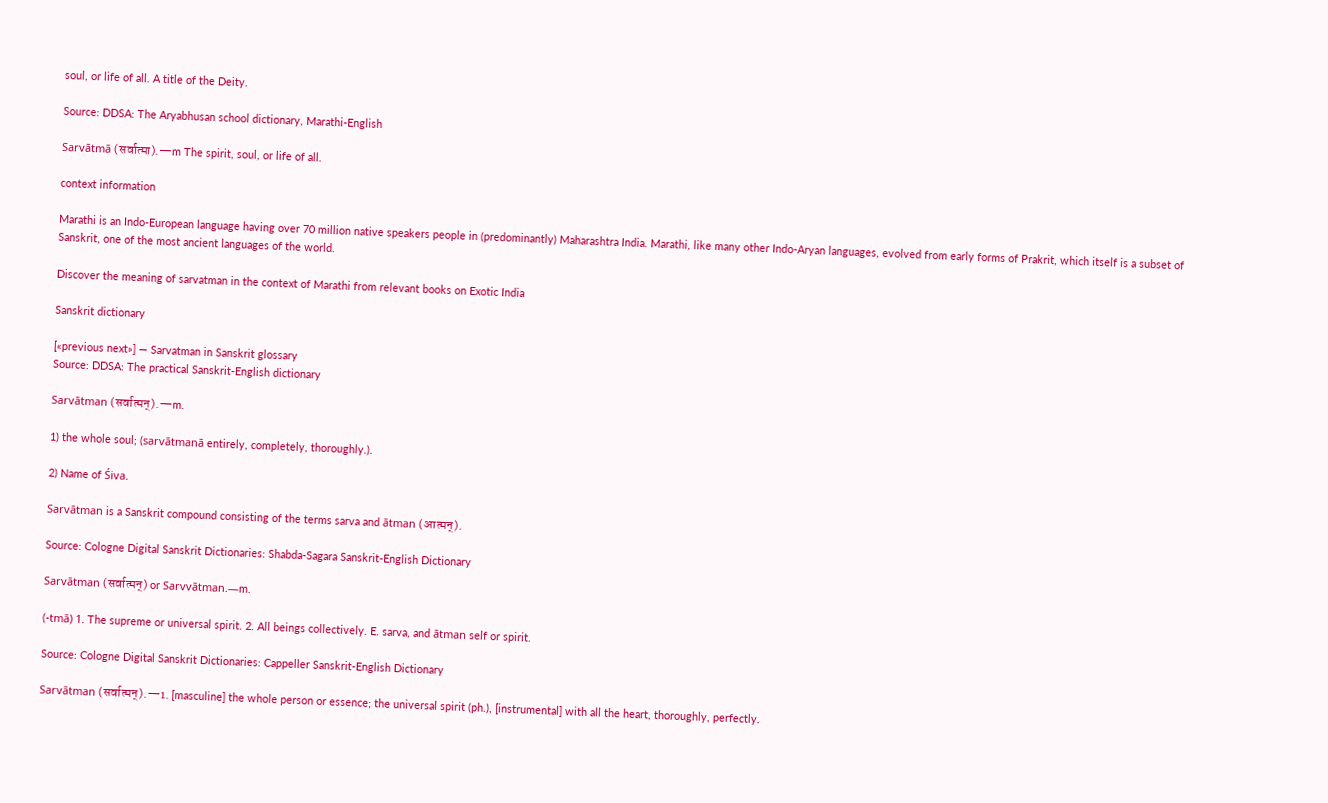soul, or life of all. A title of the Deity.

Source: DDSA: The Aryabhusan school dictionary, Marathi-English

Sarvātmā (सर्वात्मा).—m The spirit, soul, or life of all.

context information

Marathi is an Indo-European language having over 70 million native speakers people in (predominantly) Maharashtra India. Marathi, like many other Indo-Aryan languages, evolved from early forms of Prakrit, which itself is a subset of Sanskrit, one of the most ancient languages of the world.

Discover the meaning of sarvatman in the context of Marathi from relevant books on Exotic India

Sanskrit dictionary

[«previous next»] — Sarvatman in Sanskrit glossary
Source: DDSA: The practical Sanskrit-English dictionary

Sarvātman (सर्वात्मन्).—m.

1) the whole soul; (sarvātmanā entirely, completely, thoroughly.).

2) Name of Śiva.

Sarvātman is a Sanskrit compound consisting of the terms sarva and ātman (आत्मन्).

Source: Cologne Digital Sanskrit Dictionaries: Shabda-Sagara Sanskrit-English Dictionary

Sarvātman (सर्वात्मन्) or Sarvvātman.—m.

(-tmā) 1. The supreme or universal spirit. 2. All beings collectively. E. sarva, and ātman self or spirit.

Source: Cologne Digital Sanskrit Dictionaries: Cappeller Sanskrit-English Dictionary

Sarvātman (सर्वात्मन्).—1. [masculine] the whole person or essence; the universal spirit (ph.), [instrumental] with all the heart, thoroughly, perfectly.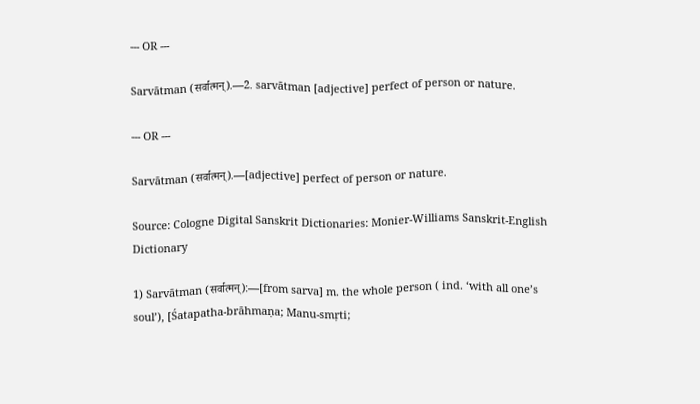--- OR ---

Sarvātman (सर्वात्मन्).—2. sarvātman [adjective] perfect of person or nature.

--- OR ---

Sarvātman (सर्वात्मन्).—[adjective] perfect of person or nature.

Source: Cologne Digital Sanskrit Dictionaries: Monier-Williams Sanskrit-English Dictionary

1) Sarvātman (सर्वात्मन्):—[from sarva] m. the whole person ( ind. ‘with all one’s soul’), [Śatapatha-brāhmaṇa; Manu-smṛti;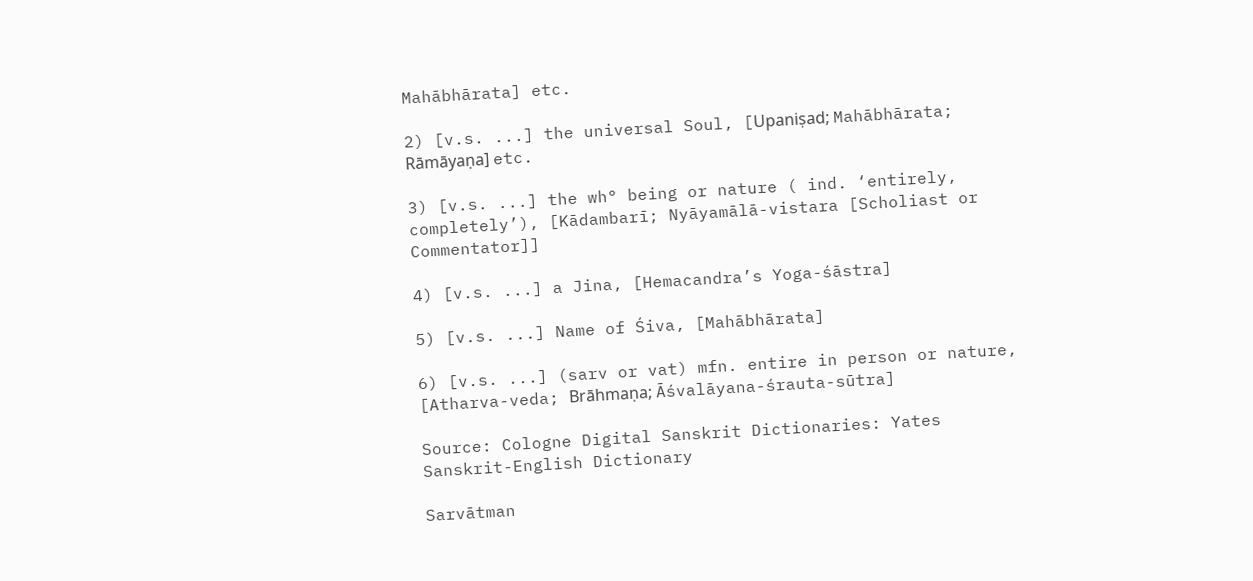Mahābhārata] etc.

2) [v.s. ...] the universal Soul, [Upaniṣad; Mahābhārata; Rāmāyaṇa] etc.

3) [v.s. ...] the wh° being or nature ( ind. ‘entirely, completely’), [Kādambarī; Nyāyamālā-vistara [Scholiast or Commentator]]

4) [v.s. ...] a Jina, [Hemacandra’s Yoga-śāstra]

5) [v.s. ...] Name of Śiva, [Mahābhārata]

6) [v.s. ...] (sarv or vat) mfn. entire in person or nature, [Atharva-veda; Brāhmaṇa; Āśvalāyana-śrauta-sūtra]

Source: Cologne Digital Sanskrit Dictionaries: Yates Sanskrit-English Dictionary

Sarvātman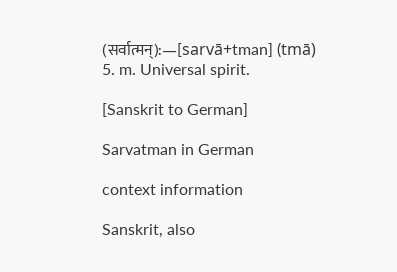(सर्वात्मन्):—[sarvā+tman] (tmā) 5. m. Universal spirit.

[Sanskrit to German]

Sarvatman in German

context information

Sanskrit, also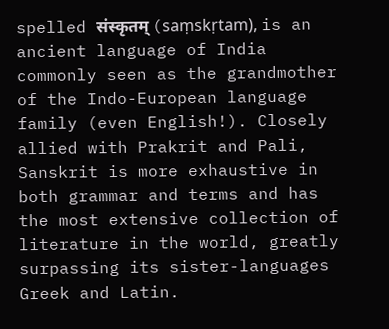spelled संस्कृतम् (saṃskṛtam), is an ancient language of India commonly seen as the grandmother of the Indo-European language family (even English!). Closely allied with Prakrit and Pali, Sanskrit is more exhaustive in both grammar and terms and has the most extensive collection of literature in the world, greatly surpassing its sister-languages Greek and Latin.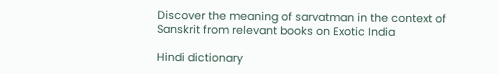Discover the meaning of sarvatman in the context of Sanskrit from relevant books on Exotic India

Hindi dictionary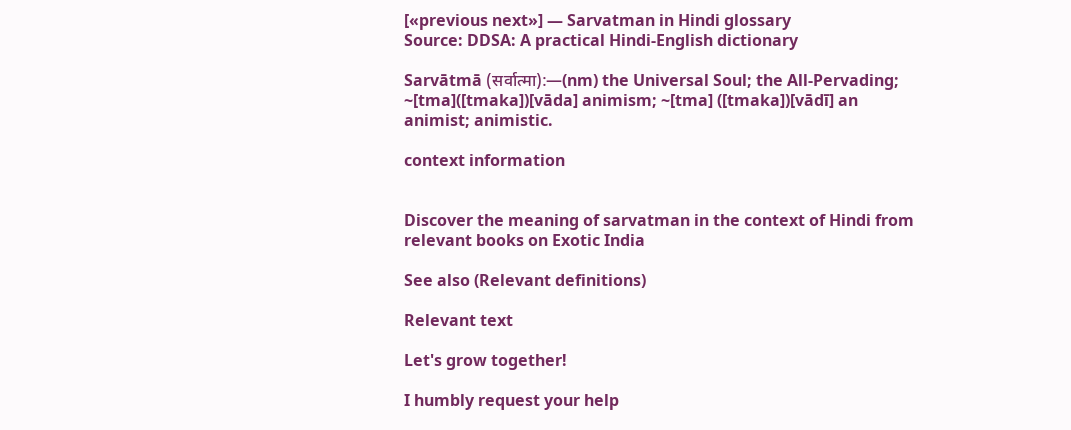[«previous next»] — Sarvatman in Hindi glossary
Source: DDSA: A practical Hindi-English dictionary

Sarvātmā (सर्वात्मा):—(nm) the Universal Soul; the All-Pervading; ~[tma]([tmaka])[vāda] animism; ~[tma] ([tmaka])[vādī] an animist; animistic.

context information


Discover the meaning of sarvatman in the context of Hindi from relevant books on Exotic India

See also (Relevant definitions)

Relevant text

Let's grow together!

I humbly request your help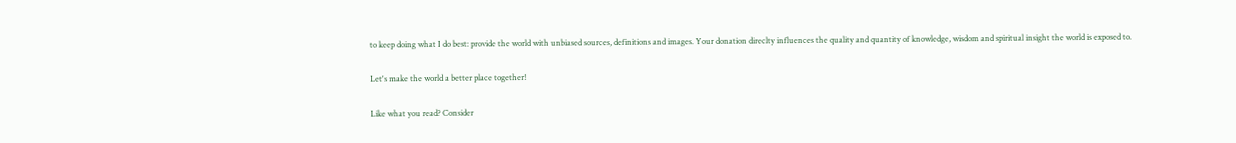to keep doing what I do best: provide the world with unbiased sources, definitions and images. Your donation direclty influences the quality and quantity of knowledge, wisdom and spiritual insight the world is exposed to.

Let's make the world a better place together!

Like what you read? Consider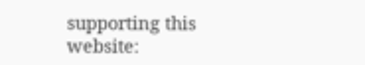supporting this website: